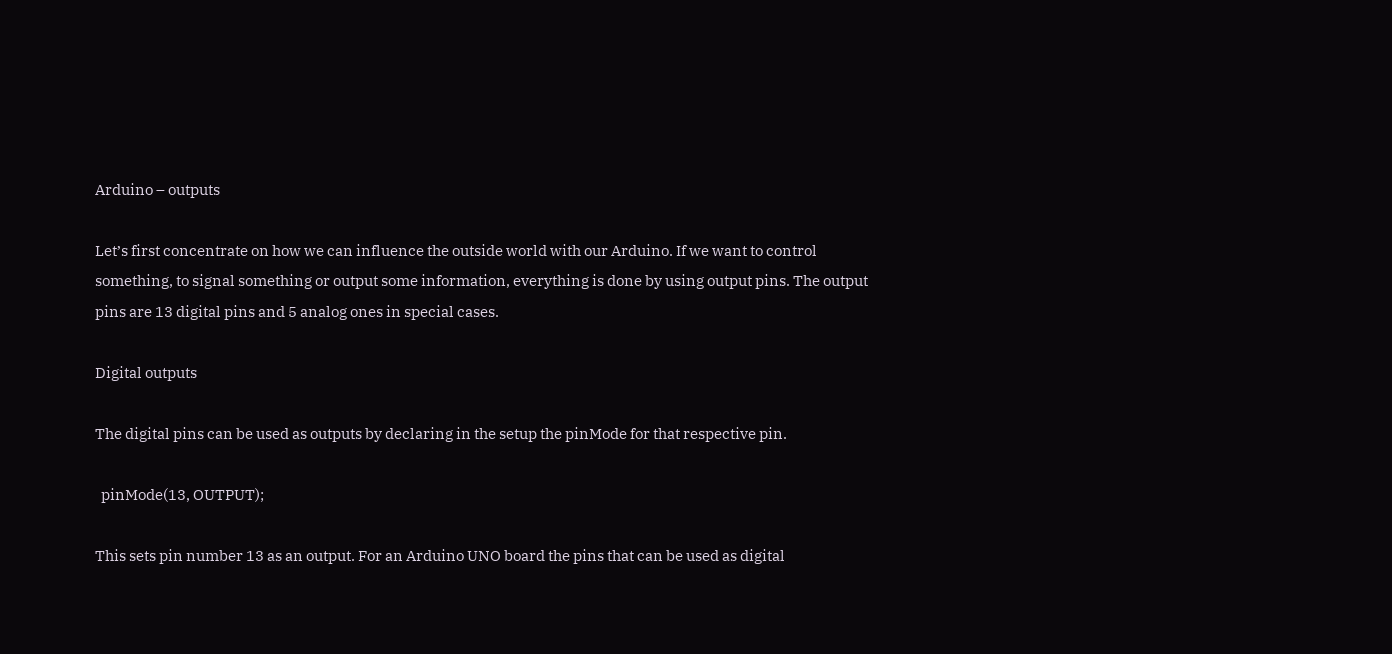Arduino – outputs

Let’s first concentrate on how we can influence the outside world with our Arduino. If we want to control something, to signal something or output some information, everything is done by using output pins. The output pins are 13 digital pins and 5 analog ones in special cases.

Digital outputs

The digital pins can be used as outputs by declaring in the setup the pinMode for that respective pin.

  pinMode(13, OUTPUT);

This sets pin number 13 as an output. For an Arduino UNO board the pins that can be used as digital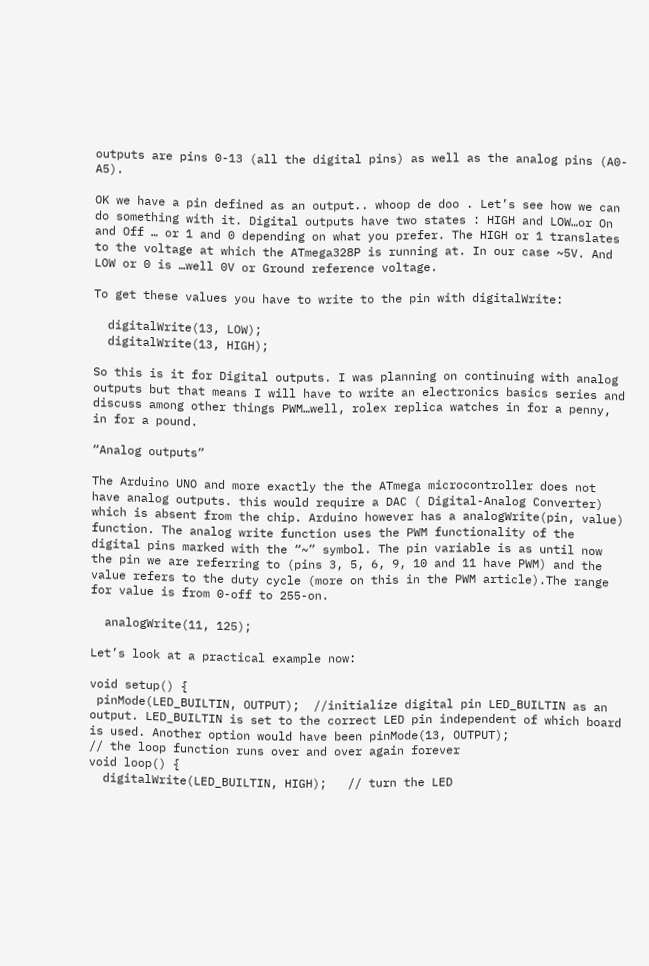outputs are pins 0-13 (all the digital pins) as well as the analog pins (A0-A5).

OK we have a pin defined as an output.. whoop de doo . Let’s see how we can do something with it. Digital outputs have two states : HIGH and LOW…or On and Off … or 1 and 0 depending on what you prefer. The HIGH or 1 translates to the voltage at which the ATmega328P is running at. In our case ~5V. And LOW or 0 is …well 0V or Ground reference voltage.

To get these values you have to write to the pin with digitalWrite:

  digitalWrite(13, LOW);
  digitalWrite(13, HIGH);

So this is it for Digital outputs. I was planning on continuing with analog outputs but that means I will have to write an electronics basics series and discuss among other things PWM…well, rolex replica watches in for a penny, in for a pound.

“Analog outputs”

The Arduino UNO and more exactly the the ATmega microcontroller does not have analog outputs. this would require a DAC ( Digital-Analog Converter) which is absent from the chip. Arduino however has a analogWrite(pin, value) function. The analog write function uses the PWM functionality of the digital pins marked with the “~” symbol. The pin variable is as until now the pin we are referring to (pins 3, 5, 6, 9, 10 and 11 have PWM) and the value refers to the duty cycle (more on this in the PWM article).The range for value is from 0-off to 255-on.

  analogWrite(11, 125);

Let’s look at a practical example now:

void setup() {
 pinMode(LED_BUILTIN, OUTPUT);  //initialize digital pin LED_BUILTIN as an output. LED_BUILTIN is set to the correct LED pin independent of which board is used. Another option would have been pinMode(13, OUTPUT);
// the loop function runs over and over again forever
void loop() {
  digitalWrite(LED_BUILTIN, HIGH);   // turn the LED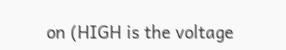on (HIGH is the voltage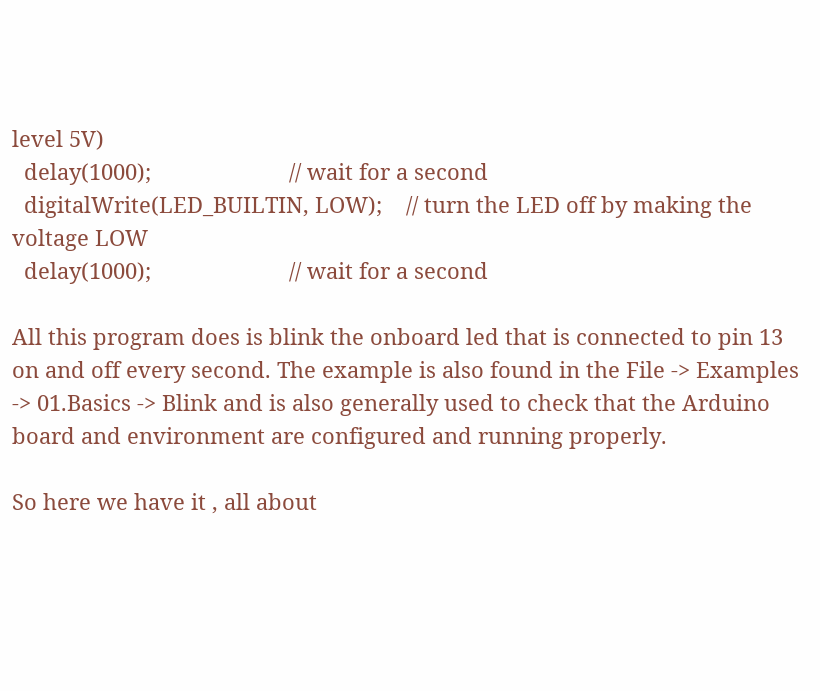level 5V)
  delay(1000);                       // wait for a second
  digitalWrite(LED_BUILTIN, LOW);    // turn the LED off by making the voltage LOW
  delay(1000);                       // wait for a second

All this program does is blink the onboard led that is connected to pin 13 on and off every second. The example is also found in the File -> Examples -> 01.Basics -> Blink and is also generally used to check that the Arduino board and environment are configured and running properly.

So here we have it , all about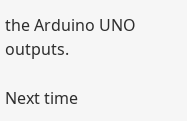the Arduino UNO outputs.

Next time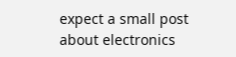expect a small post about electronics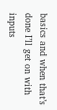basics and when that’s done I’ll get on with inputs